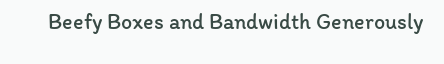Beefy Boxes and Bandwidth Generously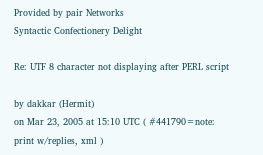Provided by pair Networks
Syntactic Confectionery Delight

Re: UTF 8 character not displaying after PERL script

by dakkar (Hermit)
on Mar 23, 2005 at 15:10 UTC ( #441790=note: print w/replies, xml )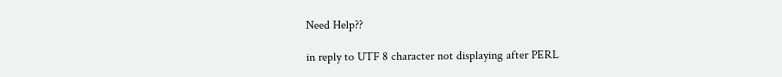Need Help??

in reply to UTF 8 character not displaying after PERL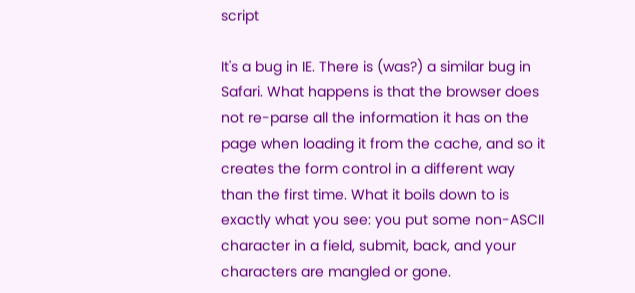script

It's a bug in IE. There is (was?) a similar bug in Safari. What happens is that the browser does not re-parse all the information it has on the page when loading it from the cache, and so it creates the form control in a different way than the first time. What it boils down to is exactly what you see: you put some non-ASCII character in a field, submit, back, and your characters are mangled or gone.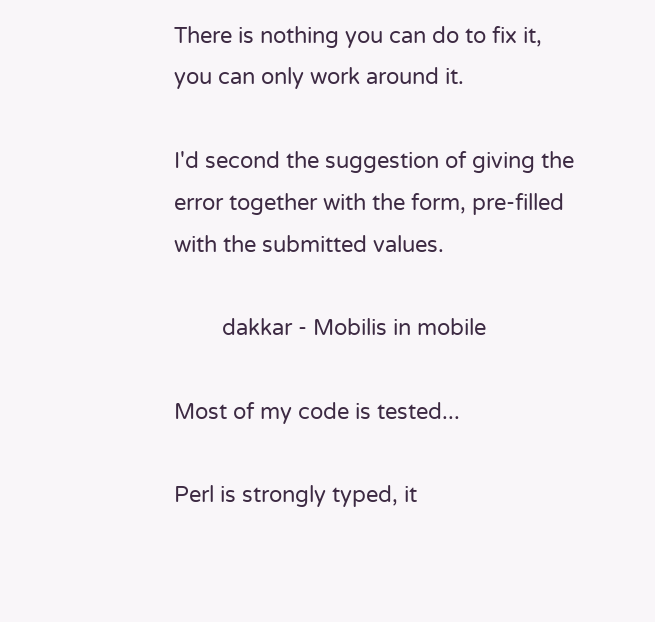There is nothing you can do to fix it, you can only work around it.

I'd second the suggestion of giving the error together with the form, pre-filled with the submitted values.

        dakkar - Mobilis in mobile

Most of my code is tested...

Perl is strongly typed, it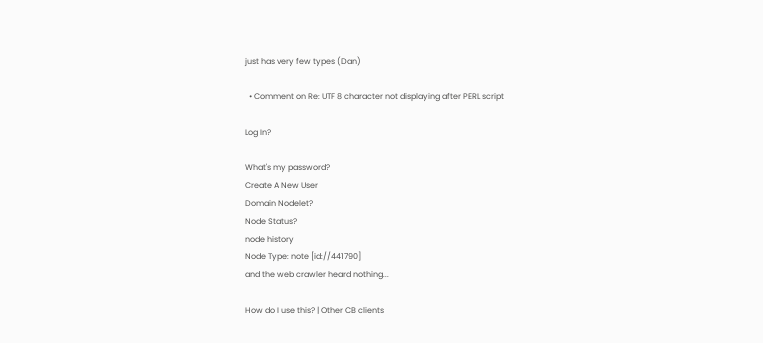just has very few types (Dan)

  • Comment on Re: UTF 8 character not displaying after PERL script

Log In?

What's my password?
Create A New User
Domain Nodelet?
Node Status?
node history
Node Type: note [id://441790]
and the web crawler heard nothing...

How do I use this? | Other CB clients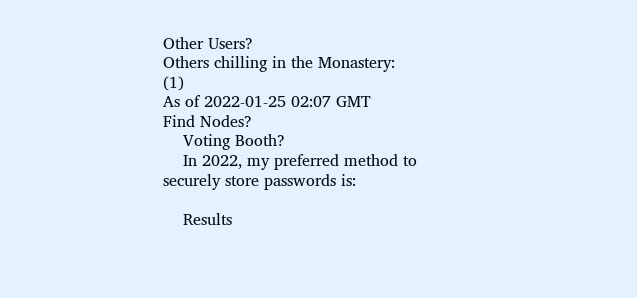Other Users?
Others chilling in the Monastery: (1)
As of 2022-01-25 02:07 GMT
Find Nodes?
    Voting Booth?
    In 2022, my preferred method to securely store passwords is:

    Results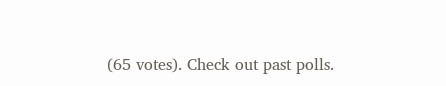(65 votes). Check out past polls.